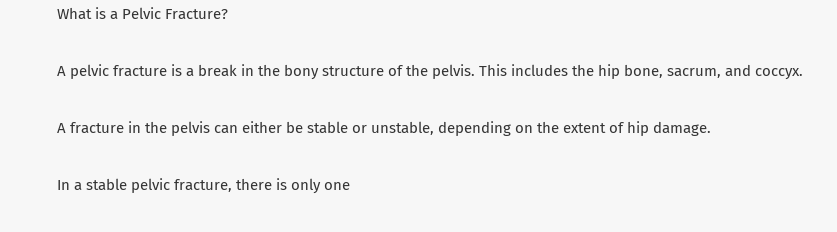What is a Pelvic Fracture?

A pelvic fracture is a break in the bony structure of the pelvis. This includes the hip bone, sacrum, and coccyx.

A fracture in the pelvis can either be stable or unstable, depending on the extent of hip damage.

In a stable pelvic fracture, there is only one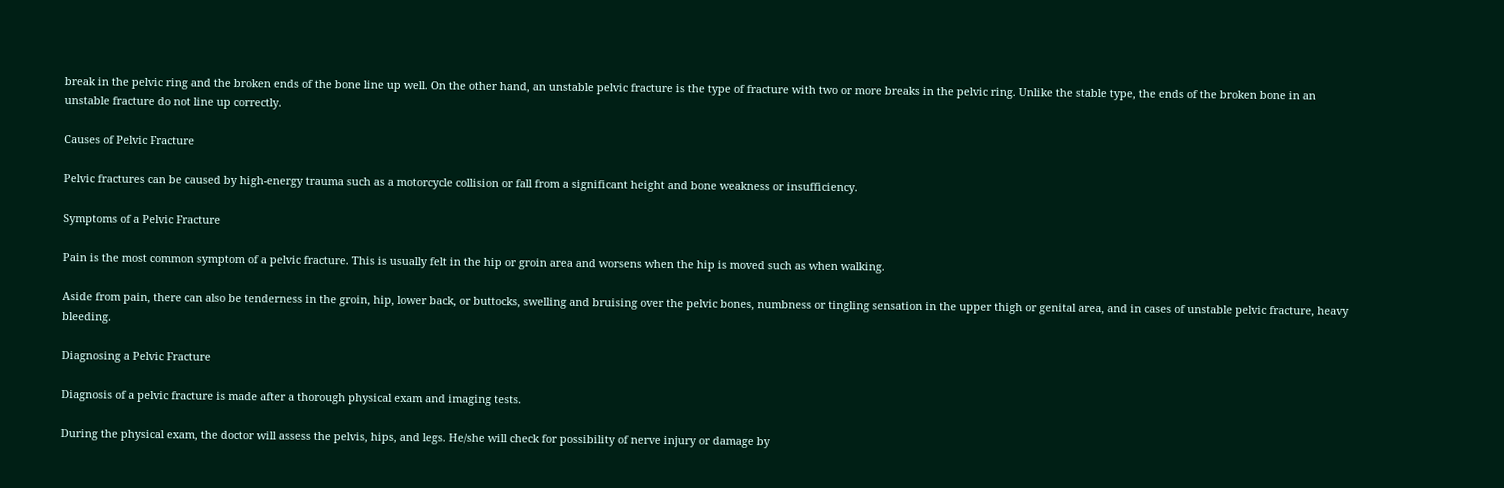break in the pelvic ring and the broken ends of the bone line up well. On the other hand, an unstable pelvic fracture is the type of fracture with two or more breaks in the pelvic ring. Unlike the stable type, the ends of the broken bone in an unstable fracture do not line up correctly.

Causes of Pelvic Fracture

Pelvic fractures can be caused by high-energy trauma such as a motorcycle collision or fall from a significant height and bone weakness or insufficiency.

Symptoms of a Pelvic Fracture

Pain is the most common symptom of a pelvic fracture. This is usually felt in the hip or groin area and worsens when the hip is moved such as when walking.

Aside from pain, there can also be tenderness in the groin, hip, lower back, or buttocks, swelling and bruising over the pelvic bones, numbness or tingling sensation in the upper thigh or genital area, and in cases of unstable pelvic fracture, heavy bleeding.

Diagnosing a Pelvic Fracture

Diagnosis of a pelvic fracture is made after a thorough physical exam and imaging tests.

During the physical exam, the doctor will assess the pelvis, hips, and legs. He/she will check for possibility of nerve injury or damage by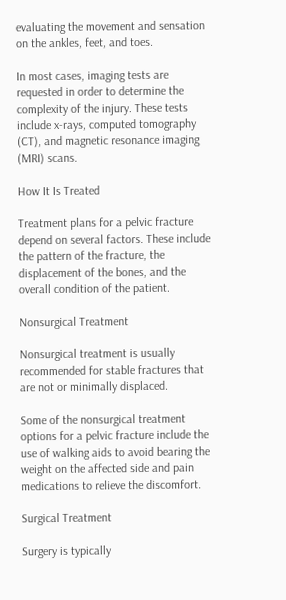evaluating the movement and sensation on the ankles, feet, and toes.

In most cases, imaging tests are requested in order to determine the complexity of the injury. These tests include x-rays, computed tomography (CT), and magnetic resonance imaging (MRI) scans.

How It Is Treated

Treatment plans for a pelvic fracture depend on several factors. These include the pattern of the fracture, the displacement of the bones, and the overall condition of the patient.

Nonsurgical Treatment

Nonsurgical treatment is usually recommended for stable fractures that are not or minimally displaced.

Some of the nonsurgical treatment options for a pelvic fracture include the use of walking aids to avoid bearing the weight on the affected side and pain medications to relieve the discomfort.

Surgical Treatment

Surgery is typically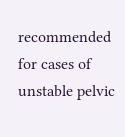recommended for cases of unstable pelvic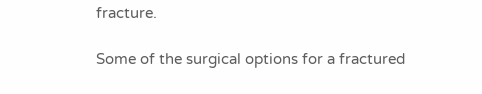fracture.

Some of the surgical options for a fractured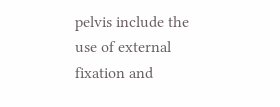pelvis include the use of external fixation and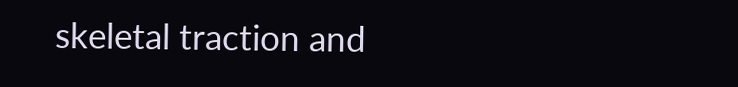skeletal traction and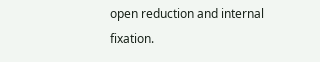open reduction and internal fixation.